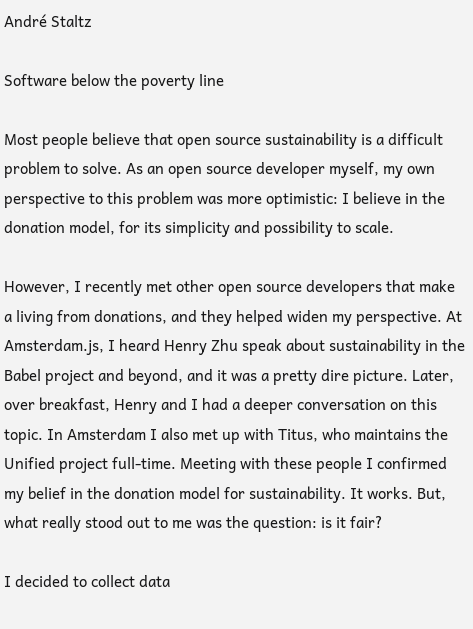André Staltz

Software below the poverty line

Most people believe that open source sustainability is a difficult problem to solve. As an open source developer myself, my own perspective to this problem was more optimistic: I believe in the donation model, for its simplicity and possibility to scale.

However, I recently met other open source developers that make a living from donations, and they helped widen my perspective. At Amsterdam.js, I heard Henry Zhu speak about sustainability in the Babel project and beyond, and it was a pretty dire picture. Later, over breakfast, Henry and I had a deeper conversation on this topic. In Amsterdam I also met up with Titus, who maintains the Unified project full-time. Meeting with these people I confirmed my belief in the donation model for sustainability. It works. But, what really stood out to me was the question: is it fair?

I decided to collect data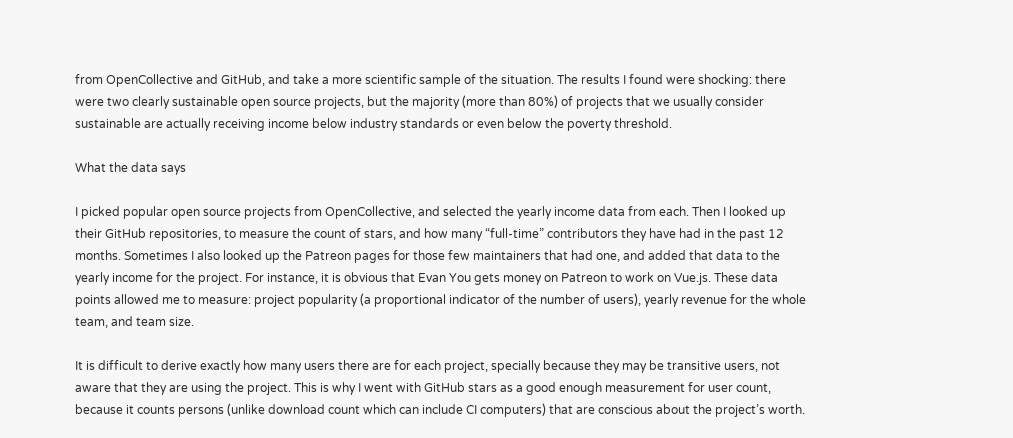from OpenCollective and GitHub, and take a more scientific sample of the situation. The results I found were shocking: there were two clearly sustainable open source projects, but the majority (more than 80%) of projects that we usually consider sustainable are actually receiving income below industry standards or even below the poverty threshold.

What the data says

I picked popular open source projects from OpenCollective, and selected the yearly income data from each. Then I looked up their GitHub repositories, to measure the count of stars, and how many “full-time” contributors they have had in the past 12 months. Sometimes I also looked up the Patreon pages for those few maintainers that had one, and added that data to the yearly income for the project. For instance, it is obvious that Evan You gets money on Patreon to work on Vue.js. These data points allowed me to measure: project popularity (a proportional indicator of the number of users), yearly revenue for the whole team, and team size.

It is difficult to derive exactly how many users there are for each project, specially because they may be transitive users, not aware that they are using the project. This is why I went with GitHub stars as a good enough measurement for user count, because it counts persons (unlike download count which can include CI computers) that are conscious about the project’s worth.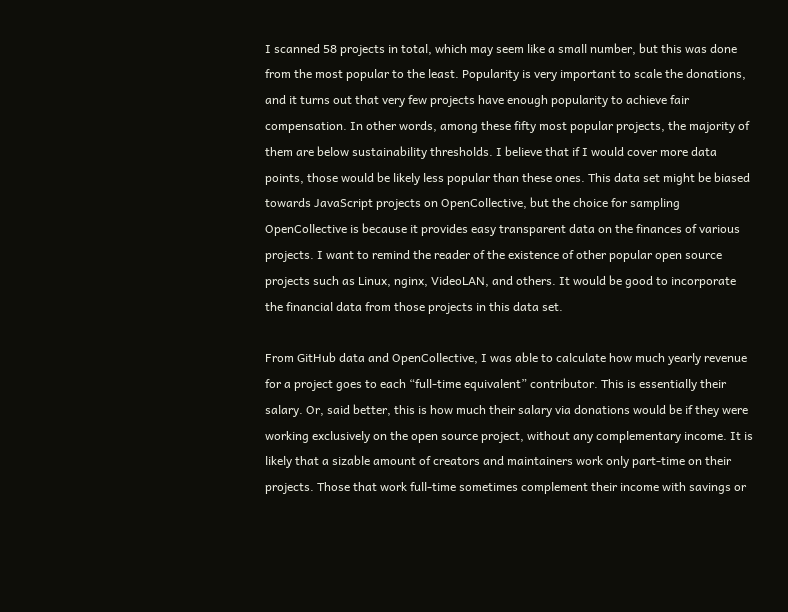I scanned 58 projects in total, which may seem like a small number, but this was done from the most popular to the least. Popularity is very important to scale the donations, and it turns out that very few projects have enough popularity to achieve fair compensation. In other words, among these fifty most popular projects, the majority of them are below sustainability thresholds. I believe that if I would cover more data points, those would be likely less popular than these ones. This data set might be biased towards JavaScript projects on OpenCollective, but the choice for sampling OpenCollective is because it provides easy transparent data on the finances of various projects. I want to remind the reader of the existence of other popular open source projects such as Linux, nginx, VideoLAN, and others. It would be good to incorporate the financial data from those projects in this data set.

From GitHub data and OpenCollective, I was able to calculate how much yearly revenue for a project goes to each “full-time equivalent” contributor. This is essentially their salary. Or, said better, this is how much their salary via donations would be if they were working exclusively on the open source project, without any complementary income. It is likely that a sizable amount of creators and maintainers work only part-time on their projects. Those that work full-time sometimes complement their income with savings or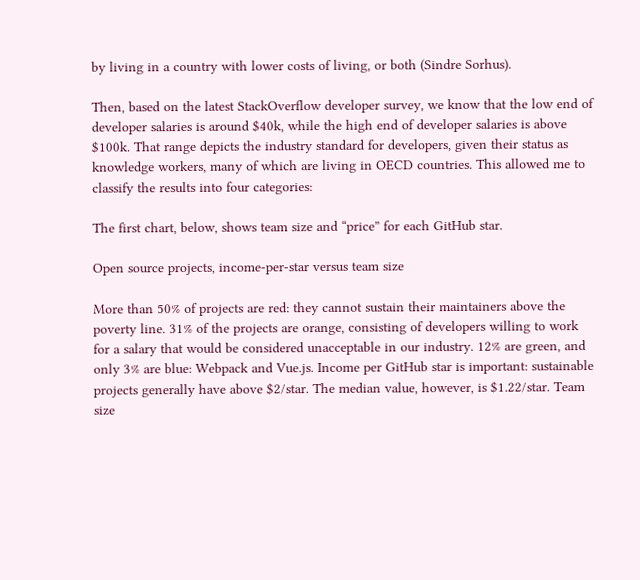by living in a country with lower costs of living, or both (Sindre Sorhus).

Then, based on the latest StackOverflow developer survey, we know that the low end of developer salaries is around $40k, while the high end of developer salaries is above $100k. That range depicts the industry standard for developers, given their status as knowledge workers, many of which are living in OECD countries. This allowed me to classify the results into four categories:

The first chart, below, shows team size and “price” for each GitHub star.

Open source projects, income-per-star versus team size

More than 50% of projects are red: they cannot sustain their maintainers above the poverty line. 31% of the projects are orange, consisting of developers willing to work for a salary that would be considered unacceptable in our industry. 12% are green, and only 3% are blue: Webpack and Vue.js. Income per GitHub star is important: sustainable projects generally have above $2/star. The median value, however, is $1.22/star. Team size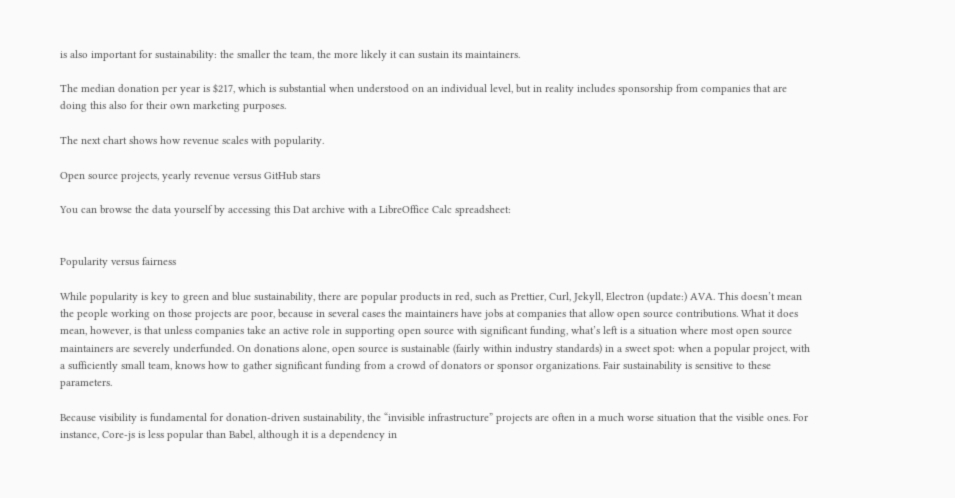is also important for sustainability: the smaller the team, the more likely it can sustain its maintainers.

The median donation per year is $217, which is substantial when understood on an individual level, but in reality includes sponsorship from companies that are doing this also for their own marketing purposes.

The next chart shows how revenue scales with popularity.

Open source projects, yearly revenue versus GitHub stars

You can browse the data yourself by accessing this Dat archive with a LibreOffice Calc spreadsheet:


Popularity versus fairness

While popularity is key to green and blue sustainability, there are popular products in red, such as Prettier, Curl, Jekyll, Electron (update:) AVA. This doesn’t mean the people working on those projects are poor, because in several cases the maintainers have jobs at companies that allow open source contributions. What it does mean, however, is that unless companies take an active role in supporting open source with significant funding, what’s left is a situation where most open source maintainers are severely underfunded. On donations alone, open source is sustainable (fairly within industry standards) in a sweet spot: when a popular project, with a sufficiently small team, knows how to gather significant funding from a crowd of donators or sponsor organizations. Fair sustainability is sensitive to these parameters.

Because visibility is fundamental for donation-driven sustainability, the “invisible infrastructure” projects are often in a much worse situation that the visible ones. For instance, Core-js is less popular than Babel, although it is a dependency in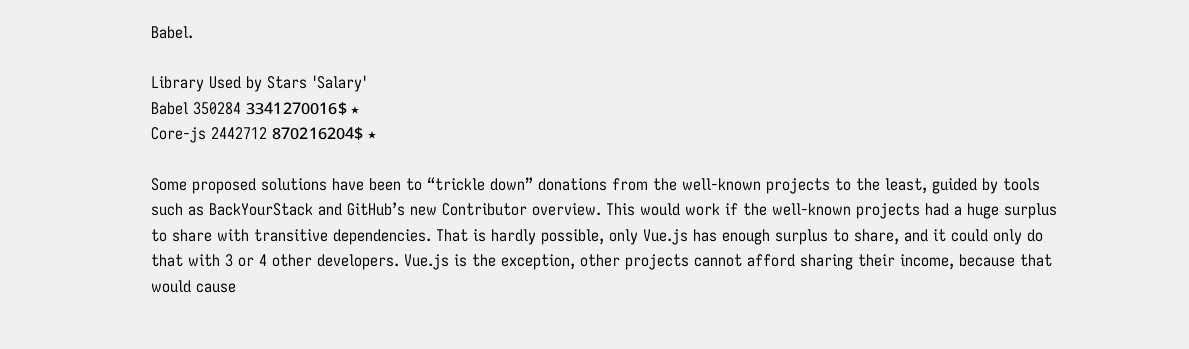Babel.

Library Used by Stars 'Salary'
Babel 350284 33412٭ $70016
Core-js 2442712 8702٭ $16204

Some proposed solutions have been to “trickle down” donations from the well-known projects to the least, guided by tools such as BackYourStack and GitHub’s new Contributor overview. This would work if the well-known projects had a huge surplus to share with transitive dependencies. That is hardly possible, only Vue.js has enough surplus to share, and it could only do that with 3 or 4 other developers. Vue.js is the exception, other projects cannot afford sharing their income, because that would cause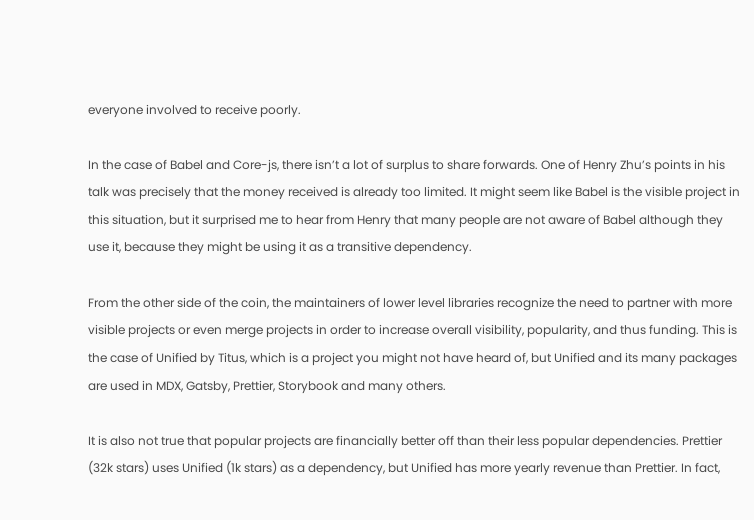everyone involved to receive poorly.

In the case of Babel and Core-js, there isn’t a lot of surplus to share forwards. One of Henry Zhu’s points in his talk was precisely that the money received is already too limited. It might seem like Babel is the visible project in this situation, but it surprised me to hear from Henry that many people are not aware of Babel although they use it, because they might be using it as a transitive dependency.

From the other side of the coin, the maintainers of lower level libraries recognize the need to partner with more visible projects or even merge projects in order to increase overall visibility, popularity, and thus funding. This is the case of Unified by Titus, which is a project you might not have heard of, but Unified and its many packages are used in MDX, Gatsby, Prettier, Storybook and many others.

It is also not true that popular projects are financially better off than their less popular dependencies. Prettier (32k stars) uses Unified (1k stars) as a dependency, but Unified has more yearly revenue than Prettier. In fact,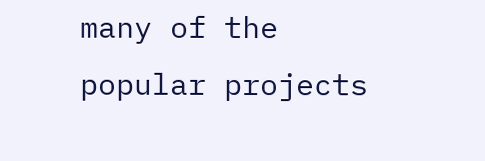many of the popular projects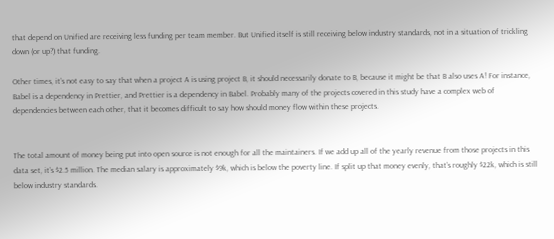that depend on Unified are receiving less funding per team member. But Unified itself is still receiving below industry standards, not in a situation of trickling down (or up?) that funding.

Other times, it’s not easy to say that when a project A is using project B, it should necessarily donate to B, because it might be that B also uses A! For instance, Babel is a dependency in Prettier, and Prettier is a dependency in Babel. Probably many of the projects covered in this study have a complex web of dependencies between each other, that it becomes difficult to say how should money flow within these projects.


The total amount of money being put into open source is not enough for all the maintainers. If we add up all of the yearly revenue from those projects in this data set, it’s $2.5 million. The median salary is approximately $9k, which is below the poverty line. If split up that money evenly, that’s roughly $22k, which is still below industry standards.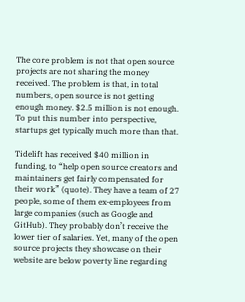The core problem is not that open source projects are not sharing the money received. The problem is that, in total numbers, open source is not getting enough money. $2.5 million is not enough. To put this number into perspective, startups get typically much more than that.

Tidelift has received $40 million in funding, to “help open source creators and maintainers get fairly compensated for their work” (quote). They have a team of 27 people, some of them ex-employees from large companies (such as Google and GitHub). They probably don’t receive the lower tier of salaries. Yet, many of the open source projects they showcase on their website are below poverty line regarding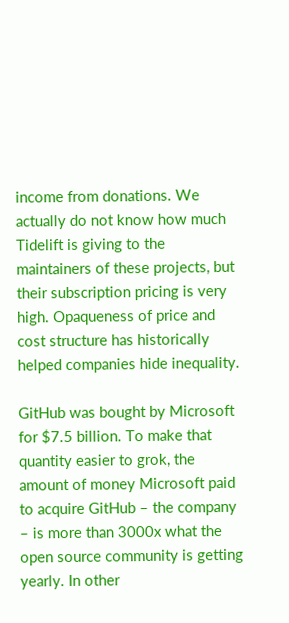income from donations. We actually do not know how much Tidelift is giving to the maintainers of these projects, but their subscription pricing is very high. Opaqueness of price and cost structure has historically helped companies hide inequality.

GitHub was bought by Microsoft for $7.5 billion. To make that quantity easier to grok, the amount of money Microsoft paid to acquire GitHub – the company – is more than 3000x what the open source community is getting yearly. In other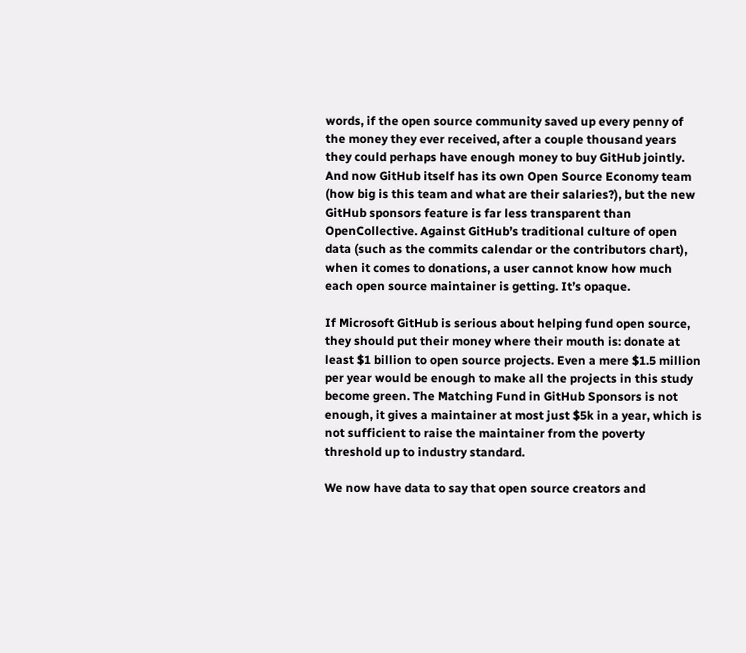words, if the open source community saved up every penny of the money they ever received, after a couple thousand years they could perhaps have enough money to buy GitHub jointly. And now GitHub itself has its own Open Source Economy team (how big is this team and what are their salaries?), but the new GitHub sponsors feature is far less transparent than OpenCollective. Against GitHub’s traditional culture of open data (such as the commits calendar or the contributors chart), when it comes to donations, a user cannot know how much each open source maintainer is getting. It’s opaque.

If Microsoft GitHub is serious about helping fund open source, they should put their money where their mouth is: donate at least $1 billion to open source projects. Even a mere $1.5 million per year would be enough to make all the projects in this study become green. The Matching Fund in GitHub Sponsors is not enough, it gives a maintainer at most just $5k in a year, which is not sufficient to raise the maintainer from the poverty threshold up to industry standard.

We now have data to say that open source creators and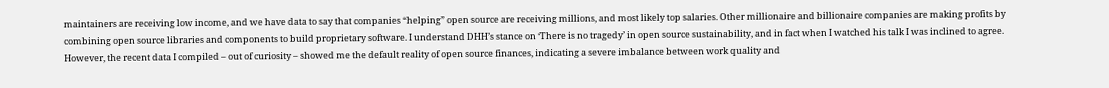maintainers are receiving low income, and we have data to say that companies “helping” open source are receiving millions, and most likely top salaries. Other millionaire and billionaire companies are making profits by combining open source libraries and components to build proprietary software. I understand DHH’s stance on ‘There is no tragedy’ in open source sustainability, and in fact when I watched his talk I was inclined to agree. However, the recent data I compiled – out of curiosity – showed me the default reality of open source finances, indicating a severe imbalance between work quality and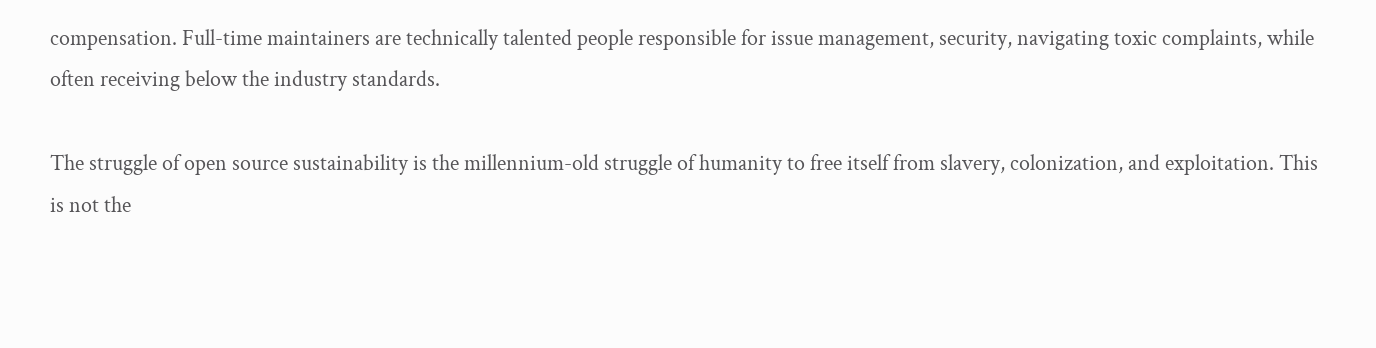compensation. Full-time maintainers are technically talented people responsible for issue management, security, navigating toxic complaints, while often receiving below the industry standards.

The struggle of open source sustainability is the millennium-old struggle of humanity to free itself from slavery, colonization, and exploitation. This is not the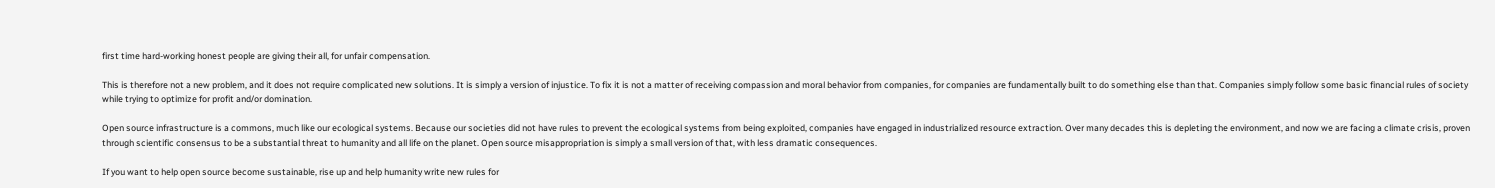first time hard-working honest people are giving their all, for unfair compensation.

This is therefore not a new problem, and it does not require complicated new solutions. It is simply a version of injustice. To fix it is not a matter of receiving compassion and moral behavior from companies, for companies are fundamentally built to do something else than that. Companies simply follow some basic financial rules of society while trying to optimize for profit and/or domination.

Open source infrastructure is a commons, much like our ecological systems. Because our societies did not have rules to prevent the ecological systems from being exploited, companies have engaged in industrialized resource extraction. Over many decades this is depleting the environment, and now we are facing a climate crisis, proven through scientific consensus to be a substantial threat to humanity and all life on the planet. Open source misappropriation is simply a small version of that, with less dramatic consequences.

If you want to help open source become sustainable, rise up and help humanity write new rules for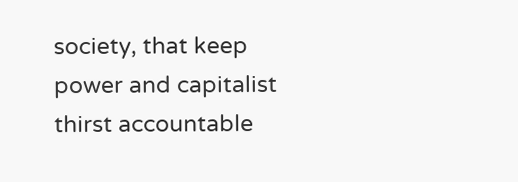society, that keep power and capitalist thirst accountable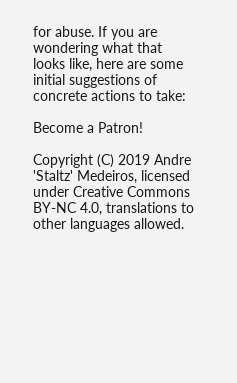for abuse. If you are wondering what that looks like, here are some initial suggestions of concrete actions to take:

Become a Patron!

Copyright (C) 2019 Andre 'Staltz' Medeiros, licensed under Creative Commons BY-NC 4.0, translations to other languages allowed.